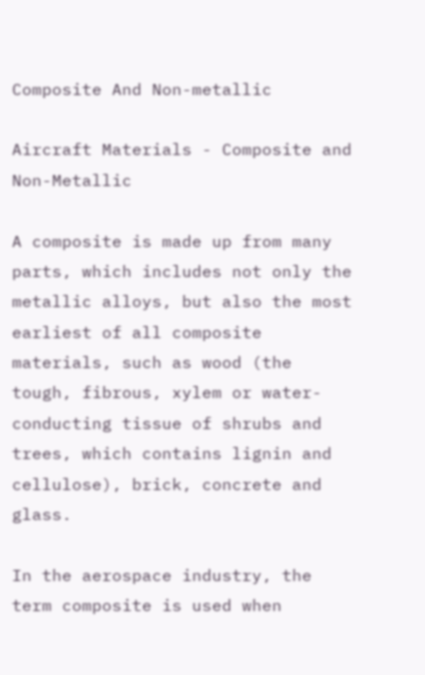Composite And Non-metallic

Aircraft Materials - Composite and Non-Metallic

A composite is made up from many parts, which includes not only the metallic alloys, but also the most earliest of all composite materials, such as wood (the tough, fibrous, xylem or water-conducting tissue of shrubs and trees, which contains lignin and cellulose), brick, concrete and glass.

In the aerospace industry, the term composite is used when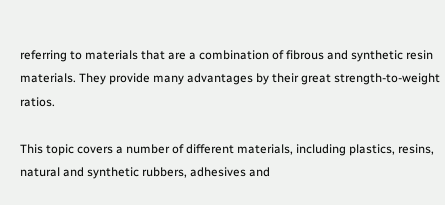referring to materials that are a combination of fibrous and synthetic resin materials. They provide many advantages by their great strength-to-weight ratios.

This topic covers a number of different materials, including plastics, resins, natural and synthetic rubbers, adhesives and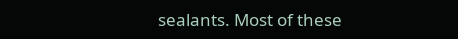sealants. Most of these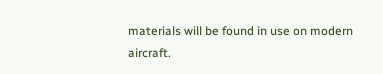materials will be found in use on modern aircraft.